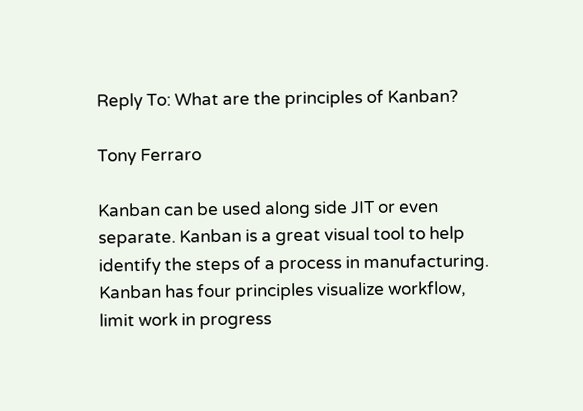Reply To: What are the principles of Kanban?

Tony Ferraro

Kanban can be used along side JIT or even separate. Kanban is a great visual tool to help identify the steps of a process in manufacturing. Kanban has four principles visualize workflow, limit work in progress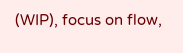(WIP), focus on flow,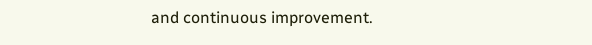and continuous improvement.